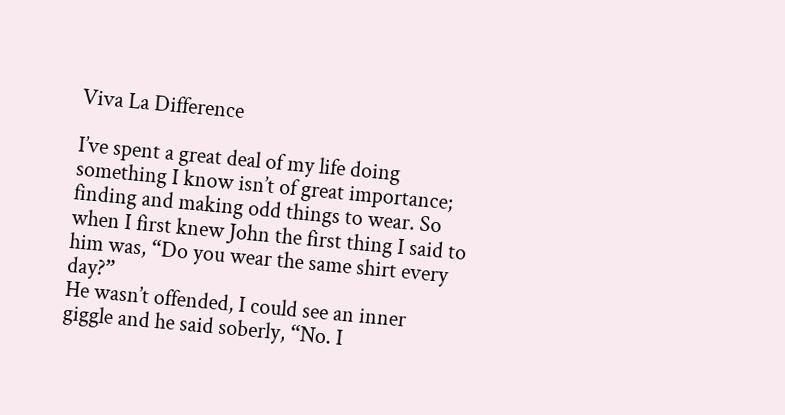Viva La Difference

I’ve spent a great deal of my life doing something I know isn’t of great importance; finding and making odd things to wear. So when I first knew John the first thing I said to him was, “Do you wear the same shirt every day?”
He wasn’t offended, I could see an inner giggle and he said soberly, “No. I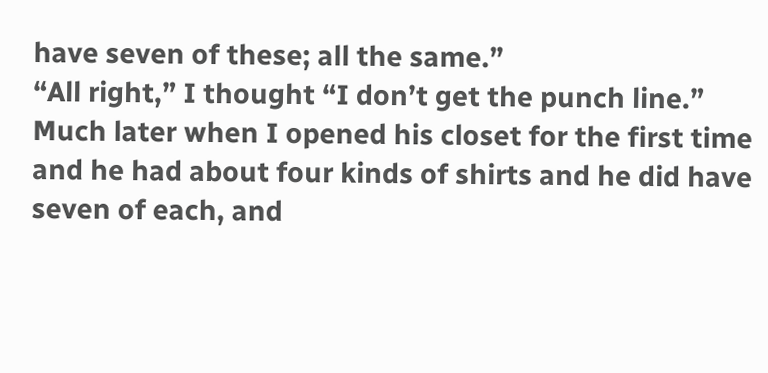have seven of these; all the same.”
“All right,” I thought “I don’t get the punch line.”
Much later when I opened his closet for the first time and he had about four kinds of shirts and he did have seven of each, and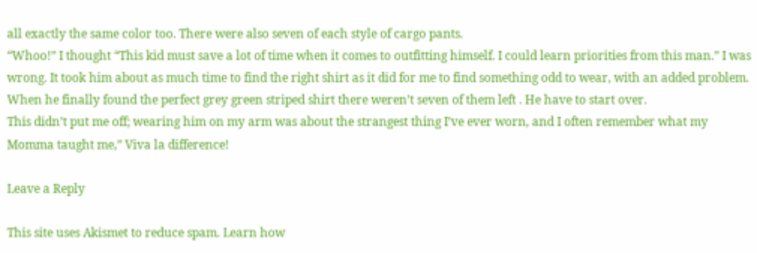all exactly the same color too. There were also seven of each style of cargo pants.
“Whoo!” I thought “This kid must save a lot of time when it comes to outfitting himself. I could learn priorities from this man.” I was wrong. It took him about as much time to find the right shirt as it did for me to find something odd to wear, with an added problem. When he finally found the perfect grey green striped shirt there weren’t seven of them left . He have to start over.
This didn’t put me off; wearing him on my arm was about the strangest thing I’ve ever worn, and I often remember what my Momma taught me,” Viva la difference!

Leave a Reply

This site uses Akismet to reduce spam. Learn how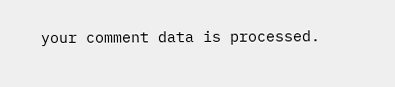your comment data is processed.